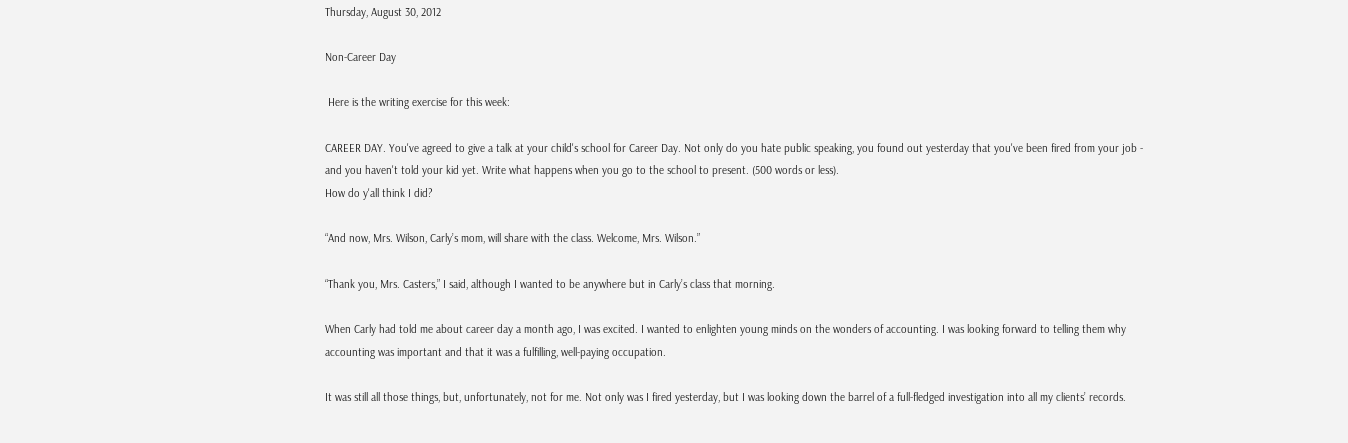Thursday, August 30, 2012

Non-Career Day

 Here is the writing exercise for this week:

CAREER DAY. You've agreed to give a talk at your child's school for Career Day. Not only do you hate public speaking, you found out yesterday that you've been fired from your job - and you haven't told your kid yet. Write what happens when you go to the school to present. (500 words or less).
How do y'all think I did?

“And now, Mrs. Wilson, Carly’s mom, will share with the class. Welcome, Mrs. Wilson.”

“Thank you, Mrs. Casters,” I said, although I wanted to be anywhere but in Carly’s class that morning.

When Carly had told me about career day a month ago, I was excited. I wanted to enlighten young minds on the wonders of accounting. I was looking forward to telling them why accounting was important and that it was a fulfilling, well-paying occupation.

It was still all those things, but, unfortunately, not for me. Not only was I fired yesterday, but I was looking down the barrel of a full-fledged investigation into all my clients’ records.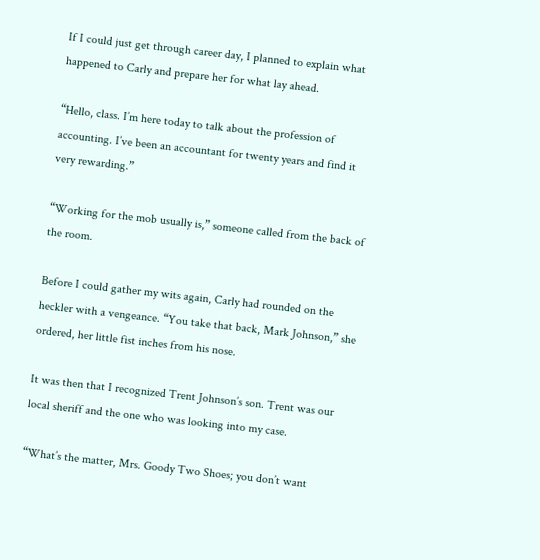If I could just get through career day, I planned to explain what happened to Carly and prepare her for what lay ahead.

“Hello, class. I’m here today to talk about the profession of accounting. I’ve been an accountant for twenty years and find it very rewarding.”

“Working for the mob usually is,” someone called from the back of the room.

Before I could gather my wits again, Carly had rounded on the heckler with a vengeance. “You take that back, Mark Johnson,” she ordered, her little fist inches from his nose.

It was then that I recognized Trent Johnson’s son. Trent was our local sheriff and the one who was looking into my case.

“What’s the matter, Mrs. Goody Two Shoes; you don’t want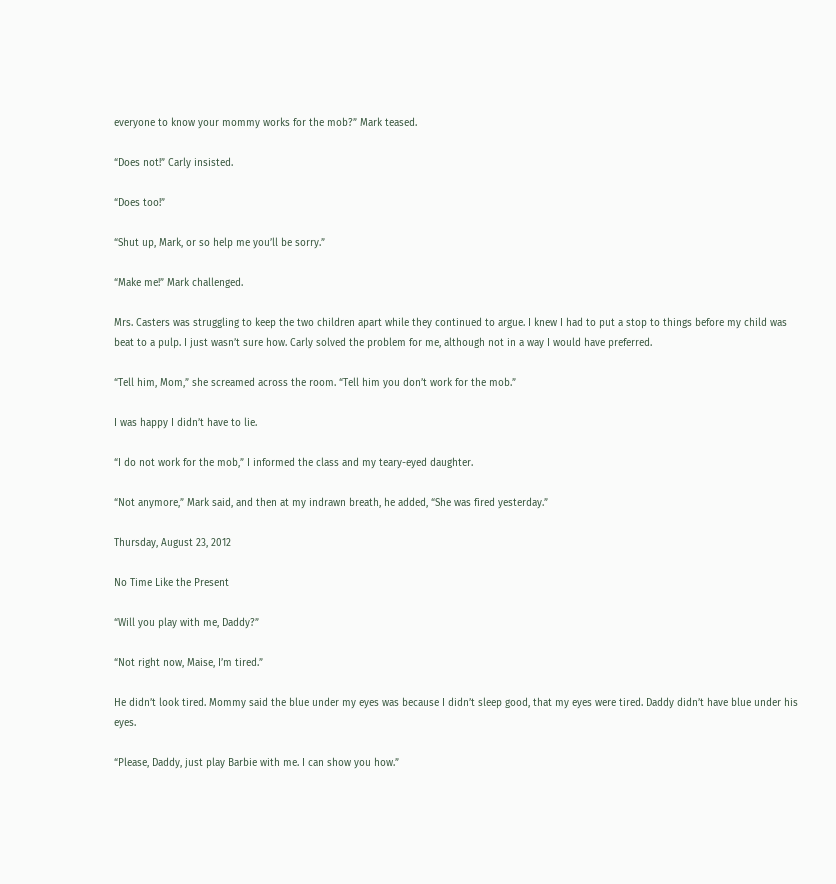everyone to know your mommy works for the mob?” Mark teased.

“Does not!” Carly insisted.

“Does too!”

“Shut up, Mark, or so help me you’ll be sorry.”

“Make me!” Mark challenged.

Mrs. Casters was struggling to keep the two children apart while they continued to argue. I knew I had to put a stop to things before my child was beat to a pulp. I just wasn’t sure how. Carly solved the problem for me, although not in a way I would have preferred.

“Tell him, Mom,” she screamed across the room. “Tell him you don’t work for the mob.”

I was happy I didn’t have to lie.

“I do not work for the mob,” I informed the class and my teary-eyed daughter.

“Not anymore,” Mark said, and then at my indrawn breath, he added, “She was fired yesterday.”

Thursday, August 23, 2012

No Time Like the Present

“Will you play with me, Daddy?”

“Not right now, Maise, I’m tired.”

He didn’t look tired. Mommy said the blue under my eyes was because I didn’t sleep good, that my eyes were tired. Daddy didn’t have blue under his eyes.

“Please, Daddy, just play Barbie with me. I can show you how.”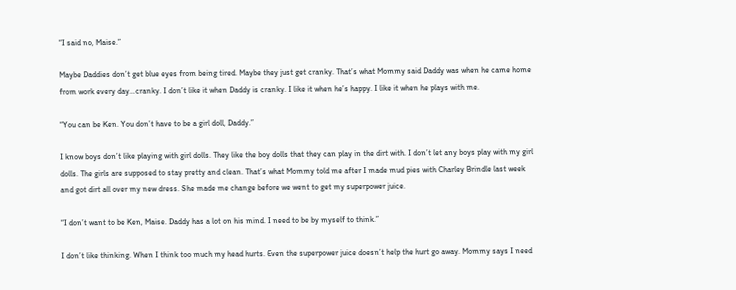“I said no, Maise.”

Maybe Daddies don’t get blue eyes from being tired. Maybe they just get cranky. That’s what Mommy said Daddy was when he came home from work every day…cranky. I don’t like it when Daddy is cranky. I like it when he’s happy. I like it when he plays with me.

“You can be Ken. You don’t have to be a girl doll, Daddy.”

I know boys don’t like playing with girl dolls. They like the boy dolls that they can play in the dirt with. I don’t let any boys play with my girl dolls. The girls are supposed to stay pretty and clean. That’s what Mommy told me after I made mud pies with Charley Brindle last week and got dirt all over my new dress. She made me change before we went to get my superpower juice.

“I don’t want to be Ken, Maise. Daddy has a lot on his mind. I need to be by myself to think.”

I don’t like thinking. When I think too much my head hurts. Even the superpower juice doesn’t help the hurt go away. Mommy says I need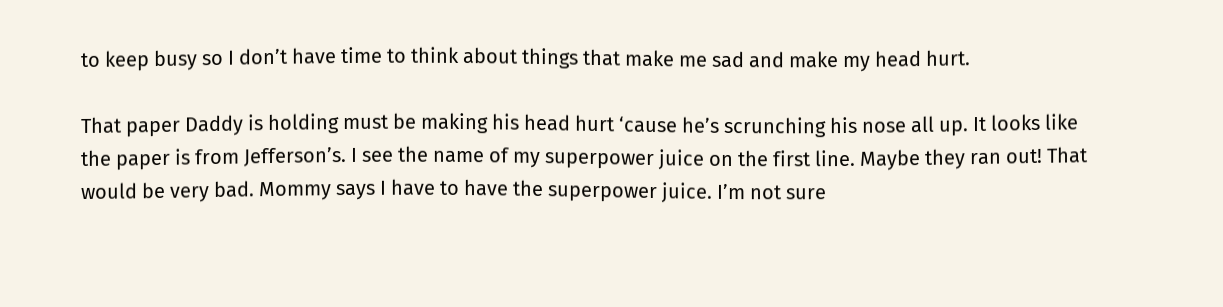to keep busy so I don’t have time to think about things that make me sad and make my head hurt.

That paper Daddy is holding must be making his head hurt ‘cause he’s scrunching his nose all up. It looks like the paper is from Jefferson’s. I see the name of my superpower juice on the first line. Maybe they ran out! That would be very bad. Mommy says I have to have the superpower juice. I’m not sure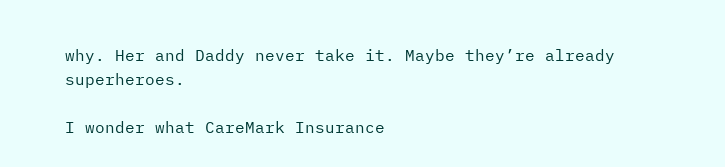why. Her and Daddy never take it. Maybe they’re already superheroes.

I wonder what CareMark Insurance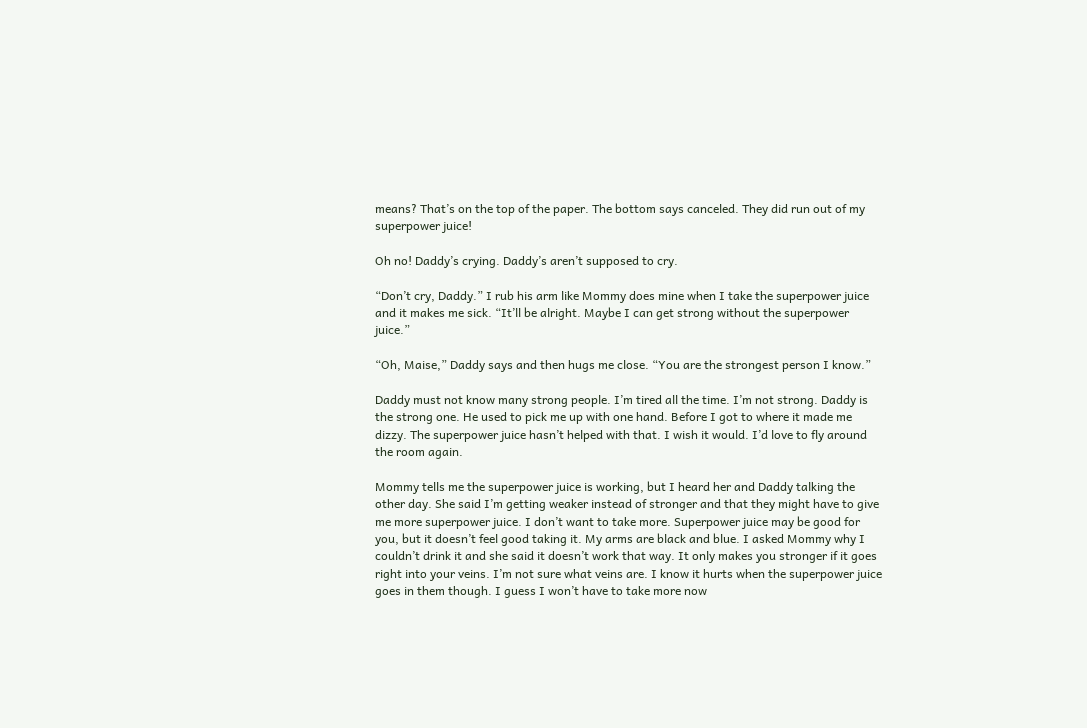means? That’s on the top of the paper. The bottom says canceled. They did run out of my superpower juice!

Oh no! Daddy’s crying. Daddy’s aren’t supposed to cry.

“Don’t cry, Daddy.” I rub his arm like Mommy does mine when I take the superpower juice and it makes me sick. “It’ll be alright. Maybe I can get strong without the superpower juice.”

“Oh, Maise,” Daddy says and then hugs me close. “You are the strongest person I know.”

Daddy must not know many strong people. I’m tired all the time. I’m not strong. Daddy is the strong one. He used to pick me up with one hand. Before I got to where it made me dizzy. The superpower juice hasn’t helped with that. I wish it would. I’d love to fly around the room again.

Mommy tells me the superpower juice is working, but I heard her and Daddy talking the other day. She said I’m getting weaker instead of stronger and that they might have to give me more superpower juice. I don’t want to take more. Superpower juice may be good for you, but it doesn’t feel good taking it. My arms are black and blue. I asked Mommy why I couldn’t drink it and she said it doesn’t work that way. It only makes you stronger if it goes right into your veins. I’m not sure what veins are. I know it hurts when the superpower juice goes in them though. I guess I won’t have to take more now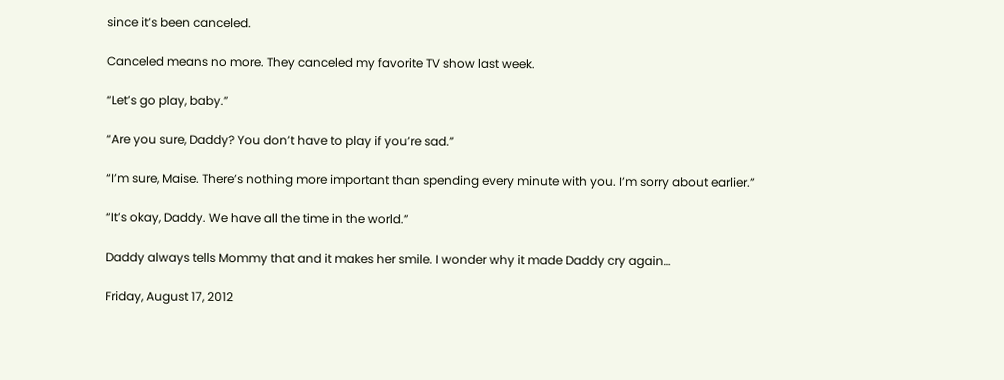since it’s been canceled.

Canceled means no more. They canceled my favorite TV show last week.

“Let’s go play, baby.”

“Are you sure, Daddy? You don’t have to play if you’re sad.”

“I’m sure, Maise. There’s nothing more important than spending every minute with you. I’m sorry about earlier.”

“It’s okay, Daddy. We have all the time in the world.”

Daddy always tells Mommy that and it makes her smile. I wonder why it made Daddy cry again…

Friday, August 17, 2012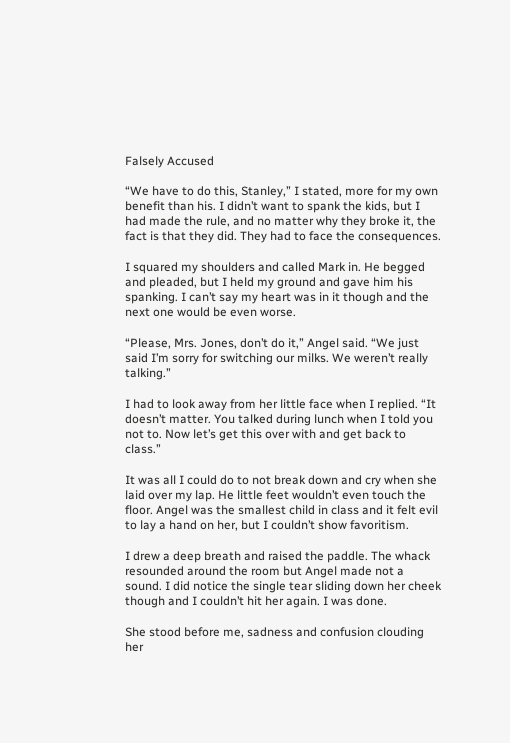Falsely Accused

“We have to do this, Stanley,” I stated, more for my own benefit than his. I didn’t want to spank the kids, but I had made the rule, and no matter why they broke it, the fact is that they did. They had to face the consequences.

I squared my shoulders and called Mark in. He begged and pleaded, but I held my ground and gave him his spanking. I can’t say my heart was in it though and the next one would be even worse.

“Please, Mrs. Jones, don’t do it,” Angel said. “We just said I’m sorry for switching our milks. We weren’t really talking.”

I had to look away from her little face when I replied. “It doesn’t matter. You talked during lunch when I told you not to. Now let’s get this over with and get back to class.”

It was all I could do to not break down and cry when she laid over my lap. He little feet wouldn’t even touch the floor. Angel was the smallest child in class and it felt evil to lay a hand on her, but I couldn’t show favoritism.

I drew a deep breath and raised the paddle. The whack resounded around the room but Angel made not a sound. I did notice the single tear sliding down her cheek though and I couldn’t hit her again. I was done.

She stood before me, sadness and confusion clouding her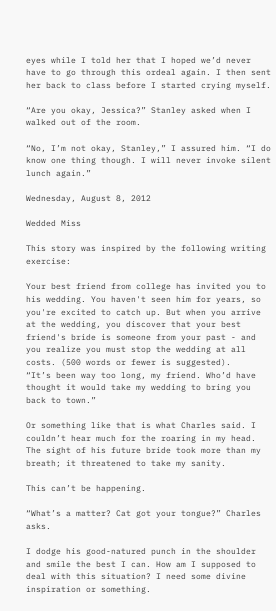eyes while I told her that I hoped we’d never have to go through this ordeal again. I then sent her back to class before I started crying myself.

“Are you okay, Jessica?” Stanley asked when I walked out of the room.

“No, I’m not okay, Stanley,” I assured him. “I do know one thing though. I will never invoke silent lunch again.”

Wednesday, August 8, 2012

Wedded Miss

This story was inspired by the following writing exercise:

Your best friend from college has invited you to his wedding. You haven't seen him for years, so you're excited to catch up. But when you arrive at the wedding, you discover that your best friend's bride is someone from your past - and you realize you must stop the wedding at all costs. (500 words or fewer is suggested).
“It’s been way too long, my friend. Who’d have thought it would take my wedding to bring you back to town.”

Or something like that is what Charles said. I couldn’t hear much for the roaring in my head. The sight of his future bride took more than my breath; it threatened to take my sanity.

This can’t be happening.

“What’s a matter? Cat got your tongue?” Charles asks.

I dodge his good-natured punch in the shoulder and smile the best I can. How am I supposed to deal with this situation? I need some divine inspiration or something.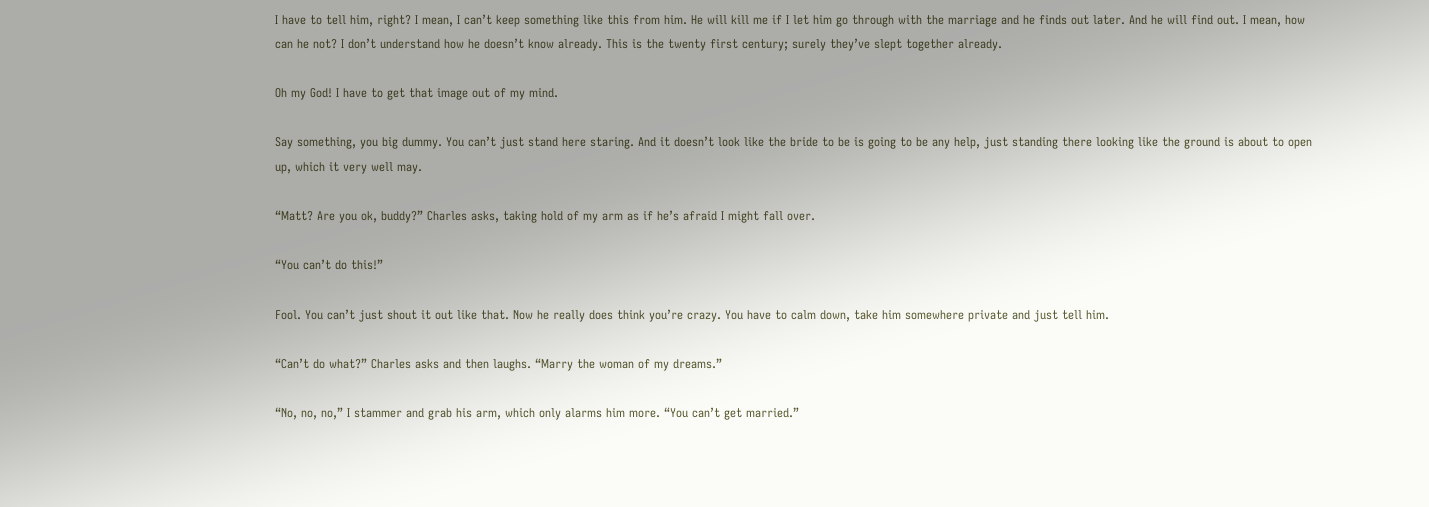I have to tell him, right? I mean, I can’t keep something like this from him. He will kill me if I let him go through with the marriage and he finds out later. And he will find out. I mean, how can he not? I don’t understand how he doesn’t know already. This is the twenty first century; surely they’ve slept together already.

Oh my God! I have to get that image out of my mind.

Say something, you big dummy. You can’t just stand here staring. And it doesn’t look like the bride to be is going to be any help, just standing there looking like the ground is about to open up, which it very well may.

“Matt? Are you ok, buddy?” Charles asks, taking hold of my arm as if he’s afraid I might fall over.

“You can’t do this!”

Fool. You can’t just shout it out like that. Now he really does think you’re crazy. You have to calm down, take him somewhere private and just tell him.

“Can’t do what?” Charles asks and then laughs. “Marry the woman of my dreams.”

“No, no, no,” I stammer and grab his arm, which only alarms him more. “You can’t get married.”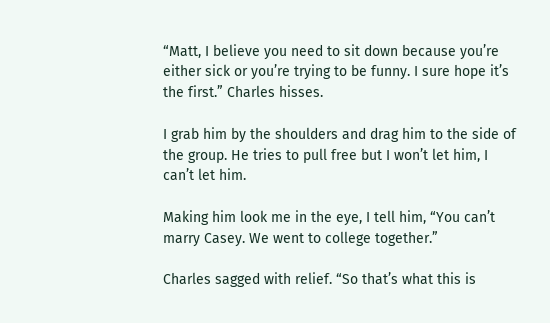“Matt, I believe you need to sit down because you’re either sick or you’re trying to be funny. I sure hope it’s the first.” Charles hisses.

I grab him by the shoulders and drag him to the side of the group. He tries to pull free but I won’t let him, I can’t let him.

Making him look me in the eye, I tell him, “You can’t marry Casey. We went to college together.”

Charles sagged with relief. “So that’s what this is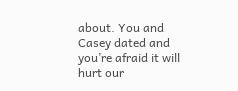about. You and Casey dated and you’re afraid it will hurt our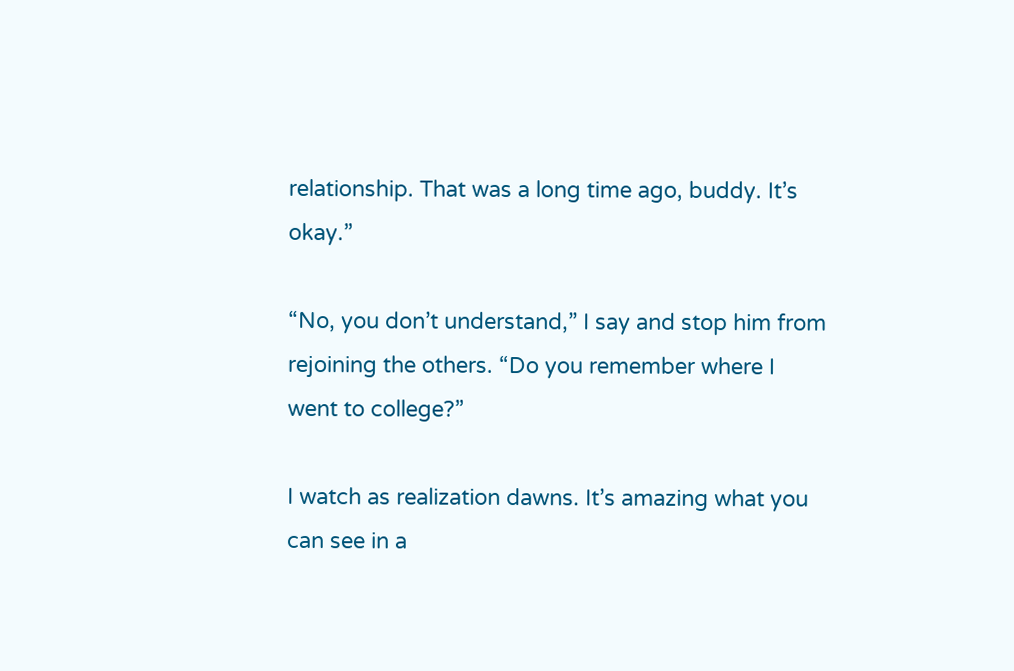relationship. That was a long time ago, buddy. It’s okay.”

“No, you don’t understand,” I say and stop him from rejoining the others. “Do you remember where I went to college?”

I watch as realization dawns. It’s amazing what you can see in a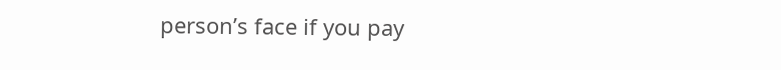person’s face if you pay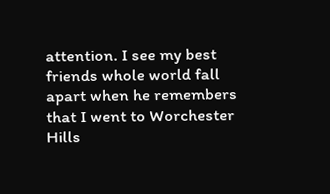attention. I see my best friends whole world fall apart when he remembers that I went to Worchester Hills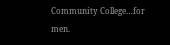Community College…for men.